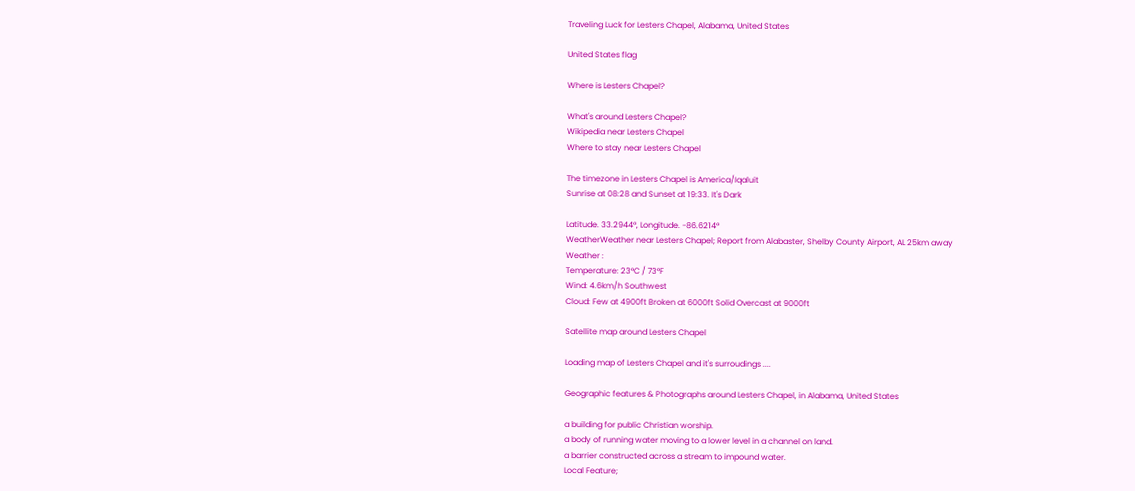Traveling Luck for Lesters Chapel, Alabama, United States

United States flag

Where is Lesters Chapel?

What's around Lesters Chapel?
Wikipedia near Lesters Chapel
Where to stay near Lesters Chapel

The timezone in Lesters Chapel is America/Iqaluit
Sunrise at 08:28 and Sunset at 19:33. It's Dark

Latitude. 33.2944°, Longitude. -86.6214°
WeatherWeather near Lesters Chapel; Report from Alabaster, Shelby County Airport, AL 25km away
Weather :
Temperature: 23°C / 73°F
Wind: 4.6km/h Southwest
Cloud: Few at 4900ft Broken at 6000ft Solid Overcast at 9000ft

Satellite map around Lesters Chapel

Loading map of Lesters Chapel and it's surroudings ....

Geographic features & Photographs around Lesters Chapel, in Alabama, United States

a building for public Christian worship.
a body of running water moving to a lower level in a channel on land.
a barrier constructed across a stream to impound water.
Local Feature;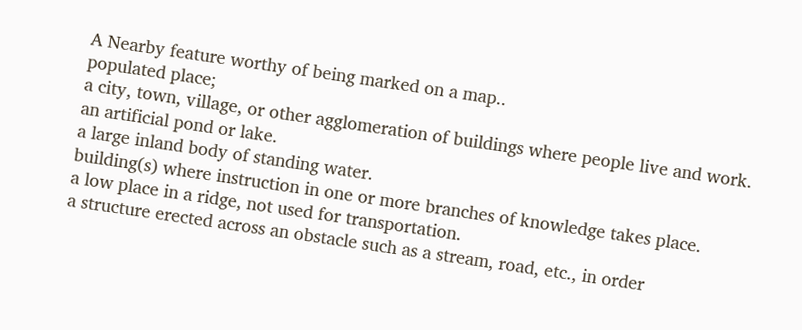A Nearby feature worthy of being marked on a map..
populated place;
a city, town, village, or other agglomeration of buildings where people live and work.
an artificial pond or lake.
a large inland body of standing water.
building(s) where instruction in one or more branches of knowledge takes place.
a low place in a ridge, not used for transportation.
a structure erected across an obstacle such as a stream, road, etc., in order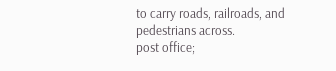to carry roads, railroads, and pedestrians across.
post office;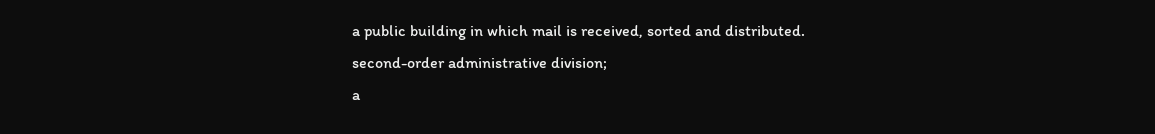a public building in which mail is received, sorted and distributed.
second-order administrative division;
a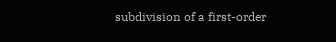subdivision of a first-order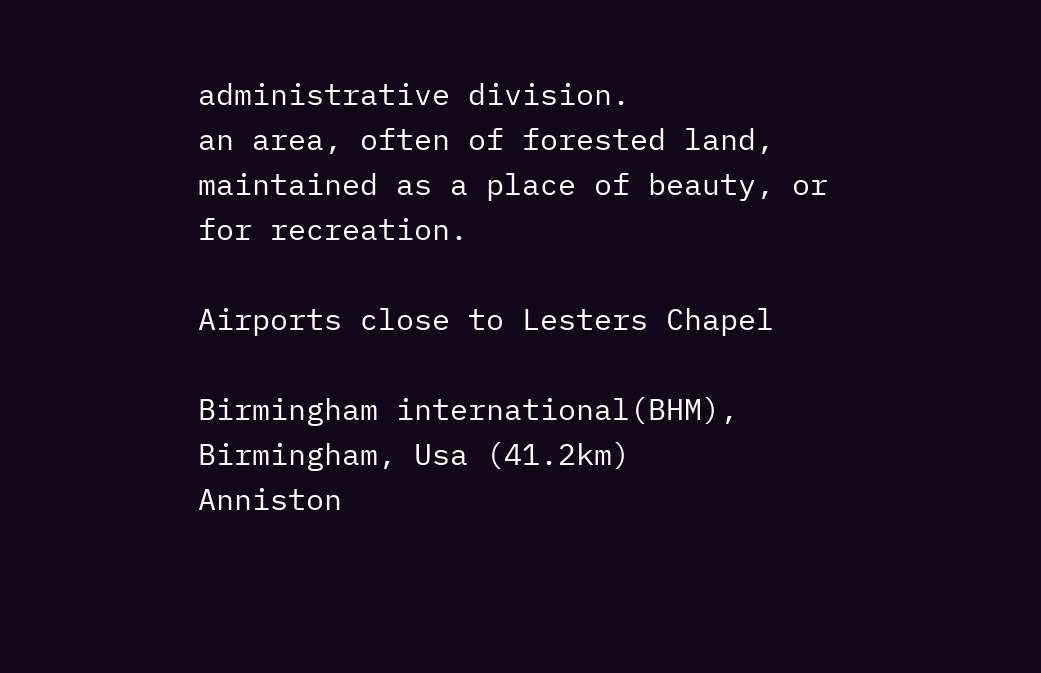administrative division.
an area, often of forested land, maintained as a place of beauty, or for recreation.

Airports close to Lesters Chapel

Birmingham international(BHM), Birmingham, Usa (41.2km)
Anniston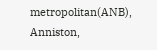metropolitan(ANB), Anniston,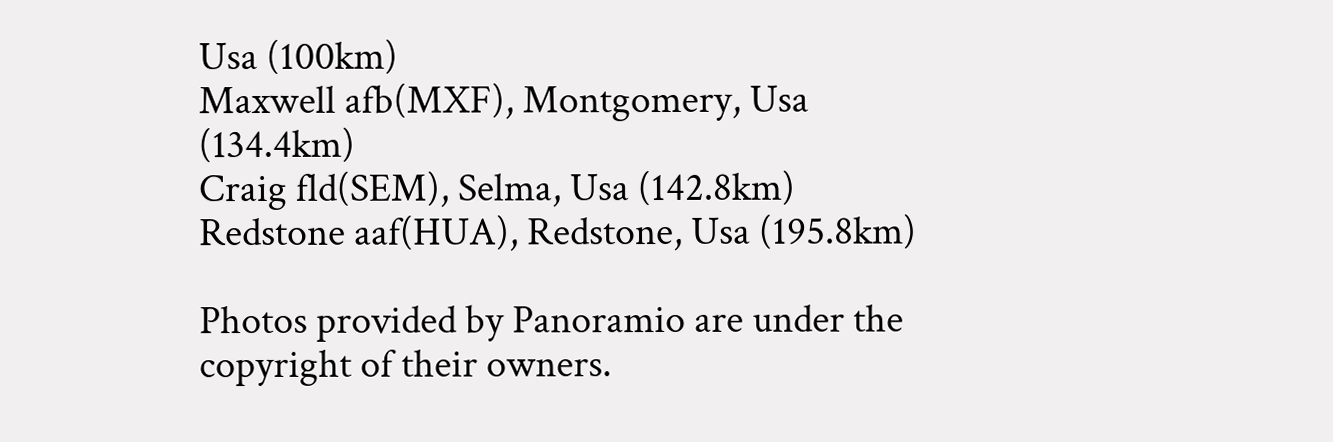Usa (100km)
Maxwell afb(MXF), Montgomery, Usa (134.4km)
Craig fld(SEM), Selma, Usa (142.8km)
Redstone aaf(HUA), Redstone, Usa (195.8km)

Photos provided by Panoramio are under the copyright of their owners.